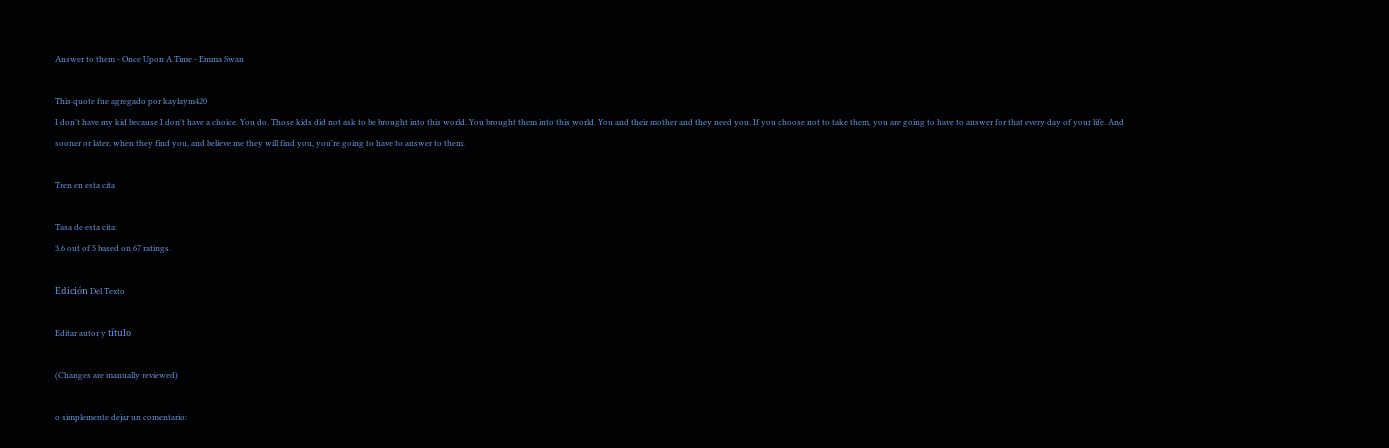Answer to them - Once Upon A Time - Emma Swan

This quote fue agregado por kaylaym420
I don't have my kid because I don't have a choice. You do. Those kids did not ask to be brought into this world. You brought them into this world. You and their mother and they need you. If you choose not to take them, you are going to have to answer for that every day of your life. And sooner or later, when they find you, and believe me they will find you, you're going to have to answer to them.

Tren en esta cita

Tasa de esta cita:
3.6 out of 5 based on 67 ratings.

Edición Del Texto

Editar autor y título

(Changes are manually reviewed)

o simplemente dejar un comentario: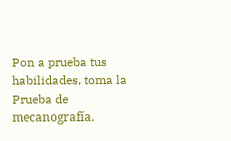Pon a prueba tus habilidades, toma la Prueba de mecanografía.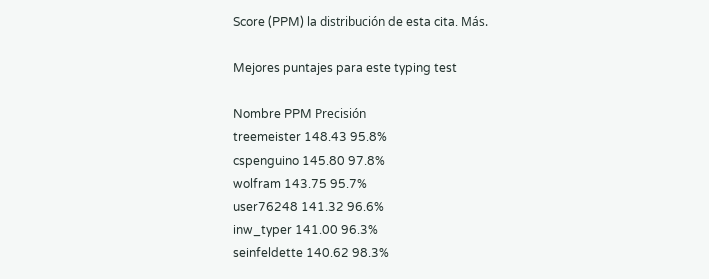Score (PPM) la distribución de esta cita. Más.

Mejores puntajes para este typing test

Nombre PPM Precisión
treemeister 148.43 95.8%
cspenguino 145.80 97.8%
wolfram 143.75 95.7%
user76248 141.32 96.6%
inw_typer 141.00 96.3%
seinfeldette 140.62 98.3%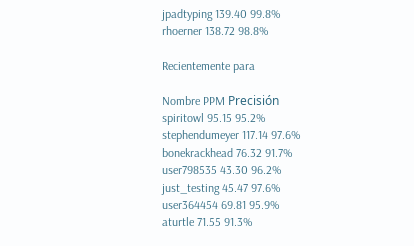jpadtyping 139.40 99.8%
rhoerner 138.72 98.8%

Recientemente para

Nombre PPM Precisión
spiritowl 95.15 95.2%
stephendumeyer 117.14 97.6%
bonekrackhead 76.32 91.7%
user798535 43.30 96.2%
just_testing 45.47 97.6%
user364454 69.81 95.9%
aturtle 71.55 91.3%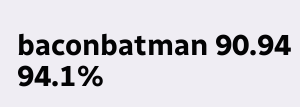baconbatman 90.94 94.1%